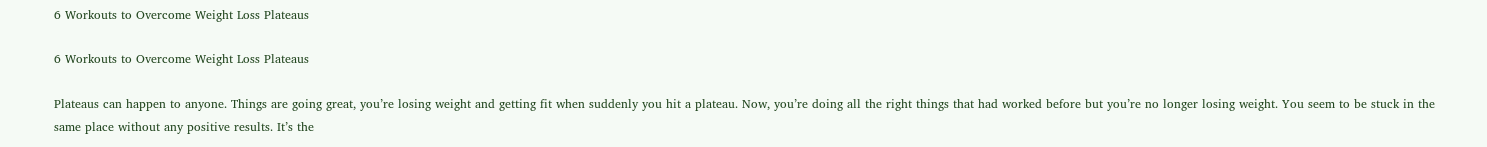6 Workouts to Overcome Weight Loss Plateaus

6 Workouts to Overcome Weight Loss Plateaus

Plateaus can happen to anyone. Things are going great, you’re losing weight and getting fit when suddenly you hit a plateau. Now, you’re doing all the right things that had worked before but you’re no longer losing weight. You seem to be stuck in the same place without any positive results. It’s the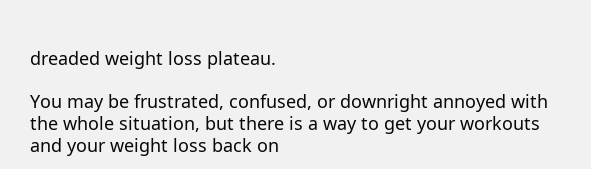dreaded weight loss plateau.

You may be frustrated, confused, or downright annoyed with the whole situation, but there is a way to get your workouts and your weight loss back on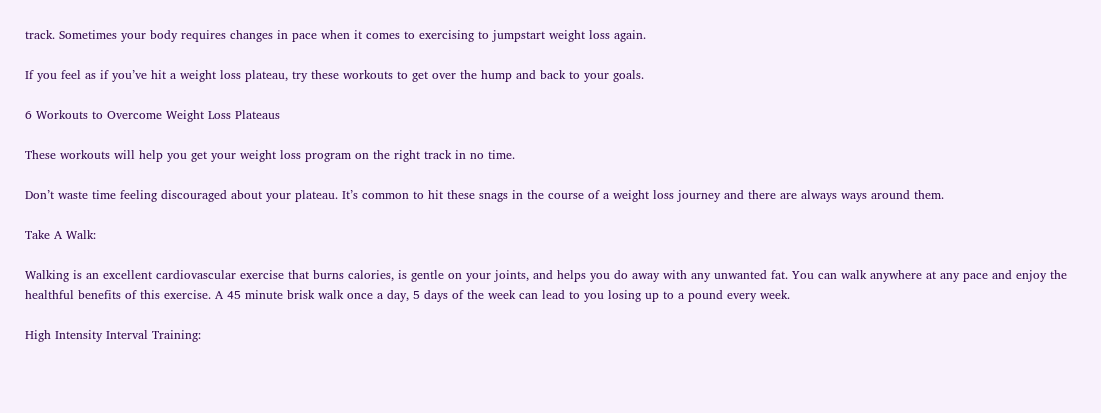track. Sometimes your body requires changes in pace when it comes to exercising to jumpstart weight loss again.

If you feel as if you’ve hit a weight loss plateau, try these workouts to get over the hump and back to your goals.

6 Workouts to Overcome Weight Loss Plateaus

These workouts will help you get your weight loss program on the right track in no time.

Don’t waste time feeling discouraged about your plateau. It’s common to hit these snags in the course of a weight loss journey and there are always ways around them.

Take A Walk:

Walking is an excellent cardiovascular exercise that burns calories, is gentle on your joints, and helps you do away with any unwanted fat. You can walk anywhere at any pace and enjoy the healthful benefits of this exercise. A 45 minute brisk walk once a day, 5 days of the week can lead to you losing up to a pound every week.

High Intensity Interval Training: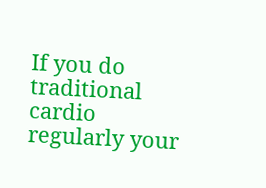If you do traditional cardio regularly your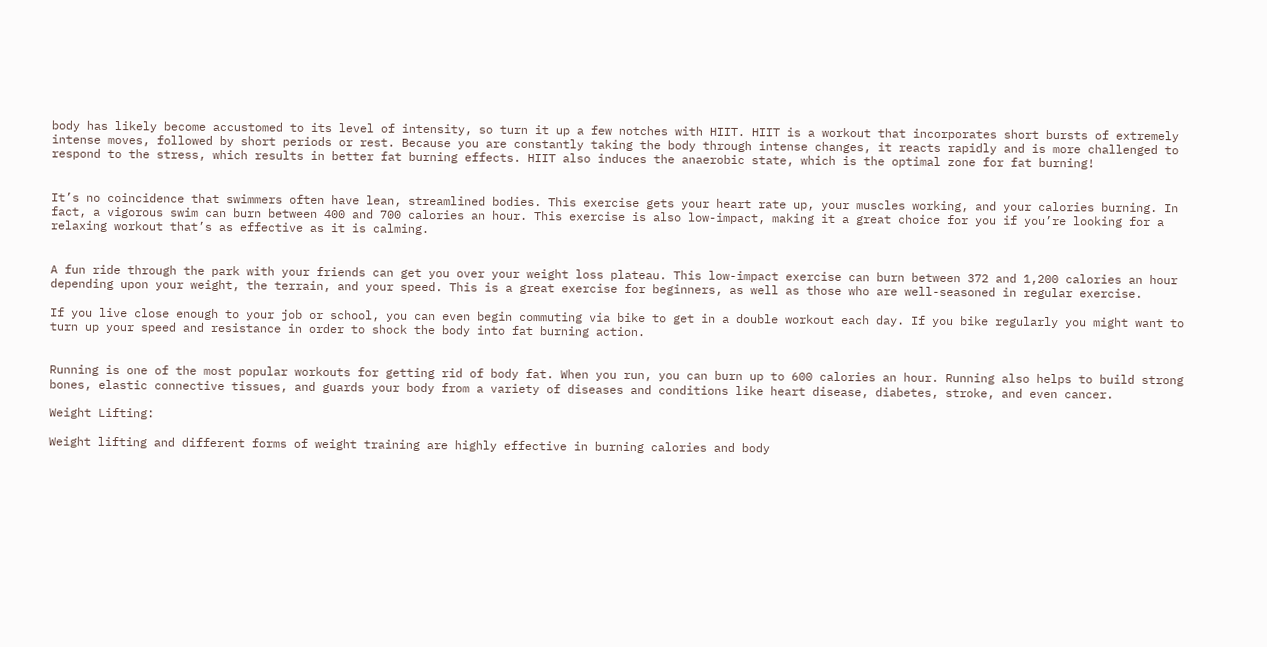body has likely become accustomed to its level of intensity, so turn it up a few notches with HIIT. HIIT is a workout that incorporates short bursts of extremely intense moves, followed by short periods or rest. Because you are constantly taking the body through intense changes, it reacts rapidly and is more challenged to respond to the stress, which results in better fat burning effects. HIIT also induces the anaerobic state, which is the optimal zone for fat burning!


It’s no coincidence that swimmers often have lean, streamlined bodies. This exercise gets your heart rate up, your muscles working, and your calories burning. In fact, a vigorous swim can burn between 400 and 700 calories an hour. This exercise is also low-impact, making it a great choice for you if you’re looking for a relaxing workout that’s as effective as it is calming.


A fun ride through the park with your friends can get you over your weight loss plateau. This low-impact exercise can burn between 372 and 1,200 calories an hour depending upon your weight, the terrain, and your speed. This is a great exercise for beginners, as well as those who are well-seasoned in regular exercise.

If you live close enough to your job or school, you can even begin commuting via bike to get in a double workout each day. If you bike regularly you might want to turn up your speed and resistance in order to shock the body into fat burning action.


Running is one of the most popular workouts for getting rid of body fat. When you run, you can burn up to 600 calories an hour. Running also helps to build strong bones, elastic connective tissues, and guards your body from a variety of diseases and conditions like heart disease, diabetes, stroke, and even cancer.

Weight Lifting:

Weight lifting and different forms of weight training are highly effective in burning calories and body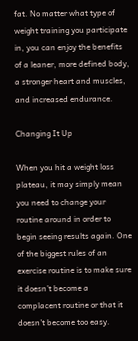fat. No matter what type of weight training you participate in, you can enjoy the benefits of a leaner, more defined body, a stronger heart and muscles, and increased endurance.

Changing It Up

When you hit a weight loss plateau, it may simply mean you need to change your routine around in order to begin seeing results again. One of the biggest rules of an exercise routine is to make sure it doesn’t become a complacent routine or that it doesn’t become too easy.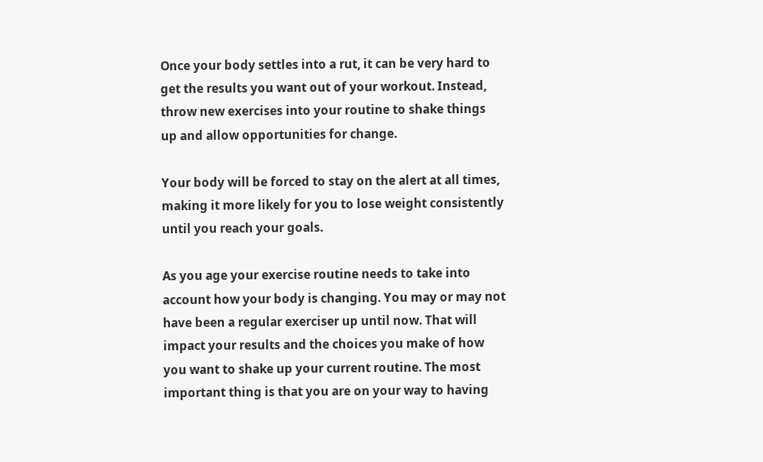Once your body settles into a rut, it can be very hard to get the results you want out of your workout. Instead, throw new exercises into your routine to shake things up and allow opportunities for change.

Your body will be forced to stay on the alert at all times, making it more likely for you to lose weight consistently until you reach your goals.

As you age your exercise routine needs to take into account how your body is changing. You may or may not have been a regular exerciser up until now. That will impact your results and the choices you make of how you want to shake up your current routine. The most important thing is that you are on your way to having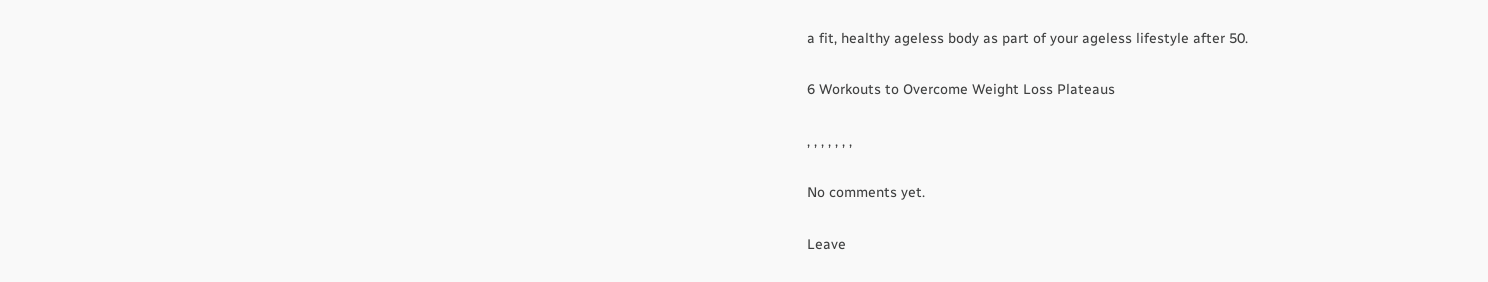a fit, healthy ageless body as part of your ageless lifestyle after 50.

6 Workouts to Overcome Weight Loss Plateaus

, , , , , , ,

No comments yet.

Leave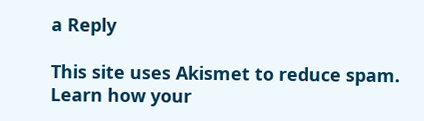a Reply

This site uses Akismet to reduce spam. Learn how your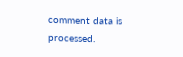comment data is processed.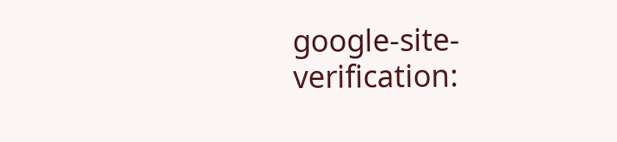google-site-verification: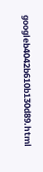googleb4042b610b130d89.html